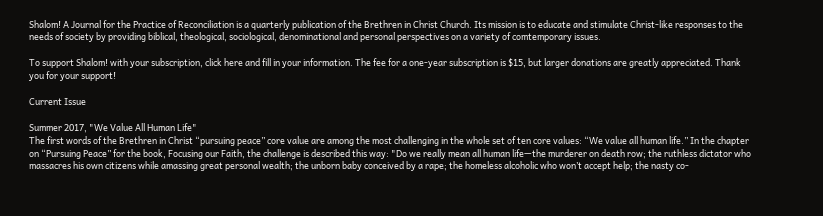Shalom! A Journal for the Practice of Reconciliation is a quarterly publication of the Brethren in Christ Church. Its mission is to educate and stimulate Christ-like responses to the needs of society by providing biblical, theological, sociological, denominational and personal perspectives on a variety of comtemporary issues.

To support Shalom! with your subscription, click here and fill in your information. The fee for a one-year subscription is $15, but larger donations are greatly appreciated. Thank you for your support!

Current Issue

Summer 2017, "We Value All Human Life"
The first words of the Brethren in Christ “pursuing peace” core value are among the most challenging in the whole set of ten core values: “We value all human life.” In the chapter on “Pursuing Peace” for the book, Focusing our Faith, the challenge is described this way: "Do we really mean all human life—the murderer on death row; the ruthless dictator who massacres his own citizens while amassing great personal wealth; the unborn baby conceived by a rape; the homeless alcoholic who won’t accept help; the nasty co-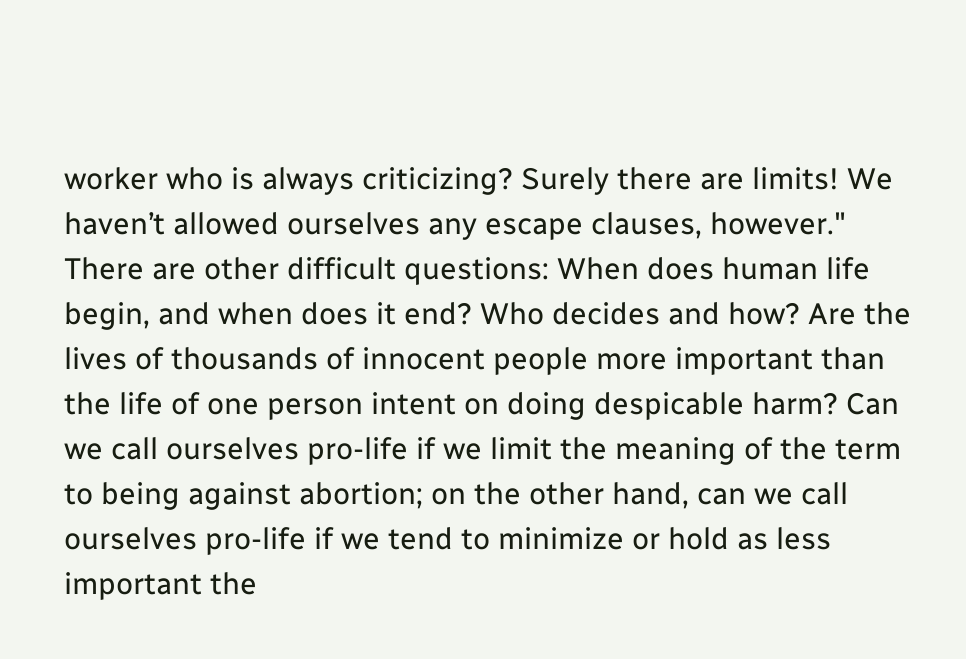worker who is always criticizing? Surely there are limits! We haven’t allowed ourselves any escape clauses, however." There are other difficult questions: When does human life begin, and when does it end? Who decides and how? Are the lives of thousands of innocent people more important than the life of one person intent on doing despicable harm? Can we call ourselves pro-life if we limit the meaning of the term to being against abortion; on the other hand, can we call ourselves pro-life if we tend to minimize or hold as less important the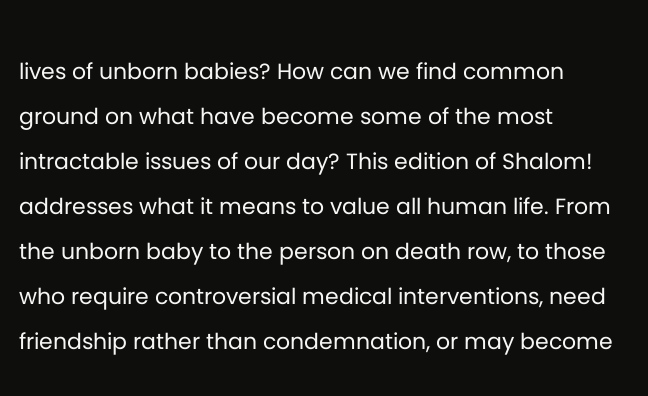lives of unborn babies? How can we find common ground on what have become some of the most intractable issues of our day? This edition of Shalom! addresses what it means to value all human life. From the unborn baby to the person on death row, to those who require controversial medical interventions, need friendship rather than condemnation, or may become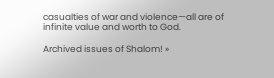casualties of war and violence—all are of infinite value and worth to God.

Archived issues of Shalom! »